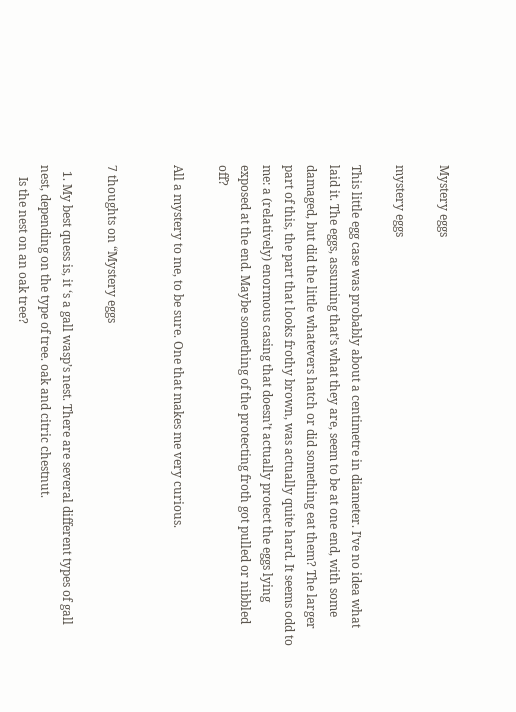Mystery eggs

mystery eggs

This little egg case was probably about a centimetre in diameter. I’ve no idea what laid it. The eggs, assuming that’s what they are, seem to be at one end, with some damaged, but did the little whatevers hatch or did something eat them? The larger part of this, the part that looks frothy brown, was actually quite hard. It seems odd to me: a (relatively) enormous casing that doesn’t actually protect the eggs lying exposed at the end. Maybe something of the protecting froth got pulled or nibbled off?

All a mystery to me, to be sure. One that makes me very curious.


7 thoughts on “Mystery eggs

  1. My best quess is, it ‘s a gall wasp’s nest. There are several different types of gall nest, depending on the type of tree. oak and citric chestnut.
    Is the nest on an oak tree?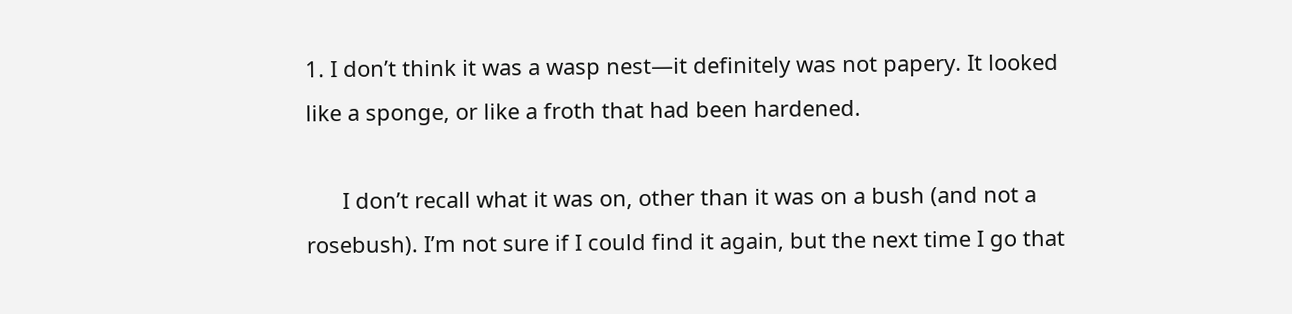1. I don’t think it was a wasp nest—it definitely was not papery. It looked like a sponge, or like a froth that had been hardened.

      I don’t recall what it was on, other than it was on a bush (and not a rosebush). I’m not sure if I could find it again, but the next time I go that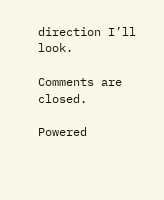direction I’ll look.

Comments are closed.

Powered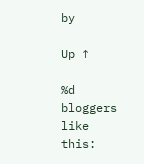by

Up ↑

%d bloggers like this: